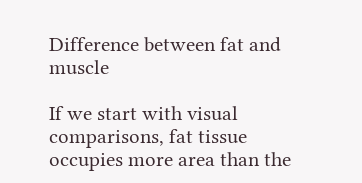Difference between fat and muscle

If we start with visual comparisons, fat tissue occupies more area than the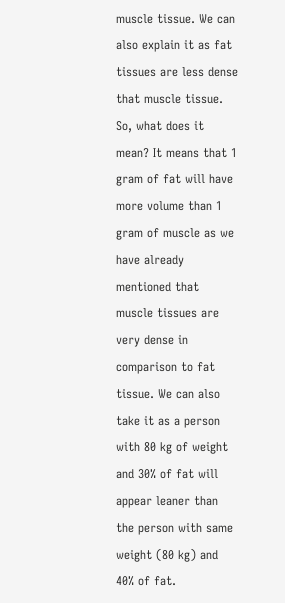muscle tissue. We can also explain it as fat tissues are less dense that muscle tissue. So, what does it mean? It means that 1 gram of fat will have more volume than 1 gram of muscle as we have already mentioned that muscle tissues are very dense in comparison to fat tissue. We can also take it as a person with 80 kg of weight and 30% of fat will appear leaner than the person with same weight (80 kg) and 40% of fat.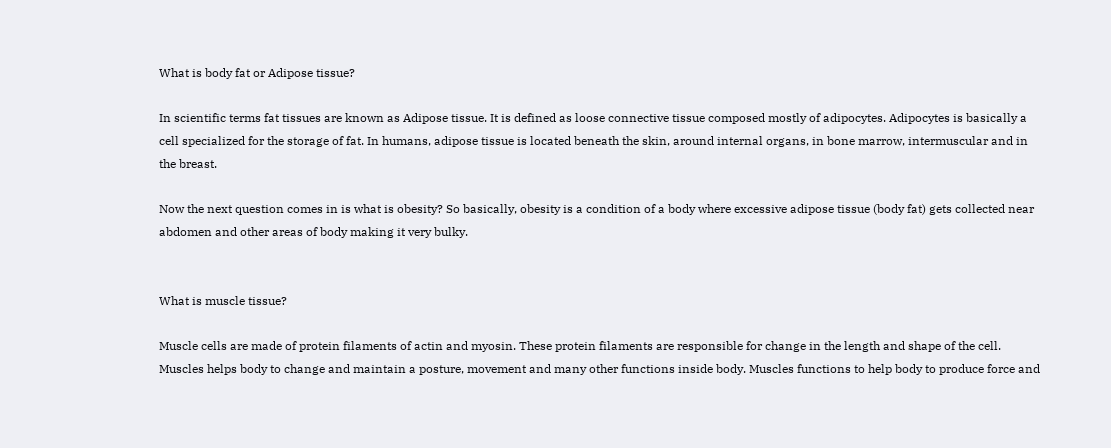What is body fat or Adipose tissue?

In scientific terms fat tissues are known as Adipose tissue. It is defined as loose connective tissue composed mostly of adipocytes. Adipocytes is basically a cell specialized for the storage of fat. In humans, adipose tissue is located beneath the skin, around internal organs, in bone marrow, intermuscular and in the breast.

Now the next question comes in is what is obesity? So basically, obesity is a condition of a body where excessive adipose tissue (body fat) gets collected near abdomen and other areas of body making it very bulky.


What is muscle tissue?

Muscle cells are made of protein filaments of actin and myosin. These protein filaments are responsible for change in the length and shape of the cell. Muscles helps body to change and maintain a posture, movement and many other functions inside body. Muscles functions to help body to produce force and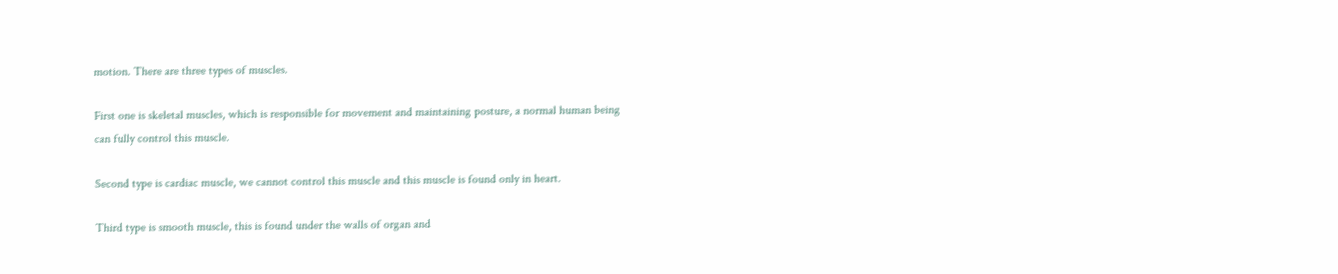motion. There are three types of muscles.

First one is skeletal muscles, which is responsible for movement and maintaining posture, a normal human being can fully control this muscle.

Second type is cardiac muscle, we cannot control this muscle and this muscle is found only in heart.

Third type is smooth muscle, this is found under the walls of organ and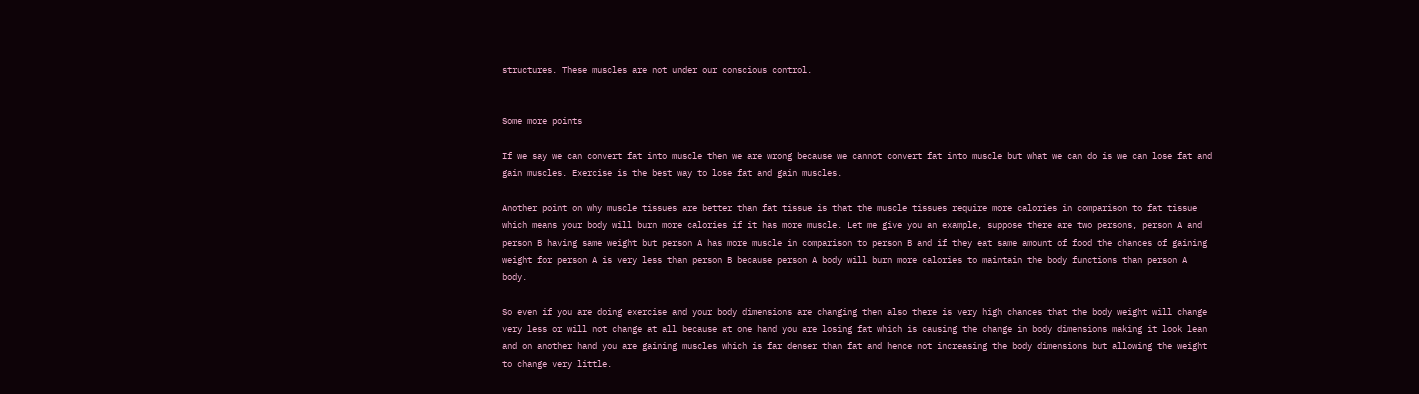structures. These muscles are not under our conscious control.


Some more points

If we say we can convert fat into muscle then we are wrong because we cannot convert fat into muscle but what we can do is we can lose fat and gain muscles. Exercise is the best way to lose fat and gain muscles.

Another point on why muscle tissues are better than fat tissue is that the muscle tissues require more calories in comparison to fat tissue which means your body will burn more calories if it has more muscle. Let me give you an example, suppose there are two persons, person A and person B having same weight but person A has more muscle in comparison to person B and if they eat same amount of food the chances of gaining weight for person A is very less than person B because person A body will burn more calories to maintain the body functions than person A body.

So even if you are doing exercise and your body dimensions are changing then also there is very high chances that the body weight will change very less or will not change at all because at one hand you are losing fat which is causing the change in body dimensions making it look lean and on another hand you are gaining muscles which is far denser than fat and hence not increasing the body dimensions but allowing the weight to change very little.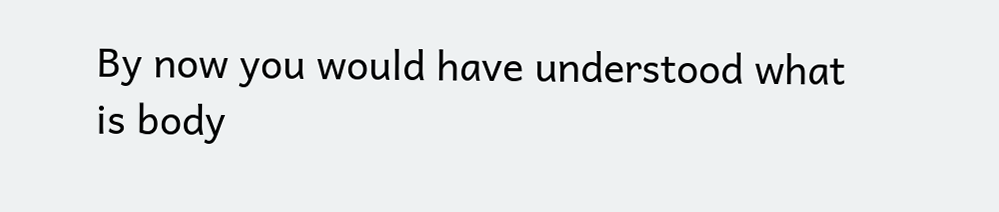By now you would have understood what is body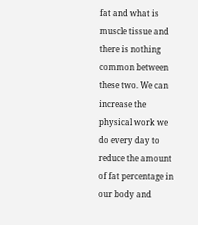fat and what is muscle tissue and there is nothing common between these two. We can increase the physical work we do every day to reduce the amount of fat percentage in our body and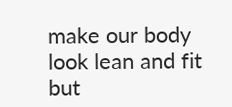make our body look lean and fit but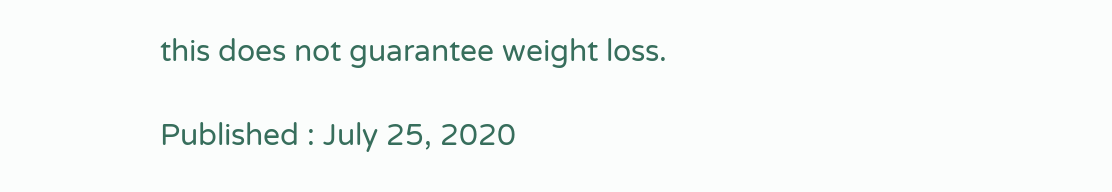this does not guarantee weight loss.

Published : July 25, 2020